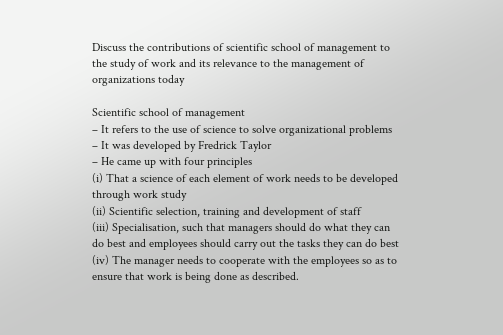Discuss the contributions of scientific school of management to the study of work and its relevance to the management of organizations today

Scientific school of management
– It refers to the use of science to solve organizational problems
– It was developed by Fredrick Taylor
– He came up with four principles
(i) That a science of each element of work needs to be developed through work study
(ii) Scientific selection, training and development of staff
(iii) Specialisation, such that managers should do what they can do best and employees should carry out the tasks they can do best
(iv) The manager needs to cooperate with the employees so as to ensure that work is being done as described.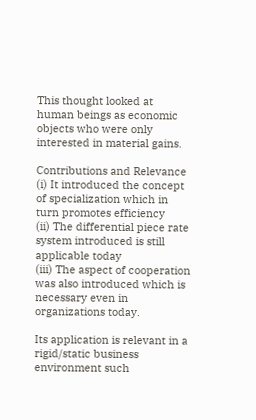This thought looked at human beings as economic objects who were only interested in material gains.

Contributions and Relevance
(i) It introduced the concept of specialization which in turn promotes efficiency
(ii) The differential piece rate system introduced is still applicable today
(iii) The aspect of cooperation was also introduced which is necessary even in organizations today.

Its application is relevant in a rigid/static business environment such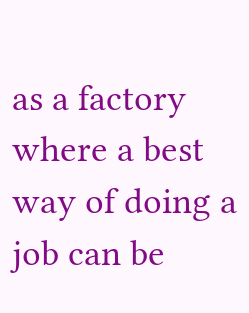as a factory where a best way of doing a job can be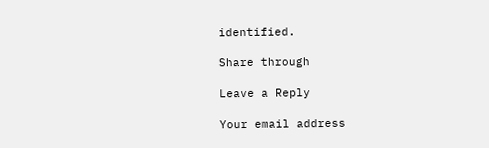identified.

Share through

Leave a Reply

Your email address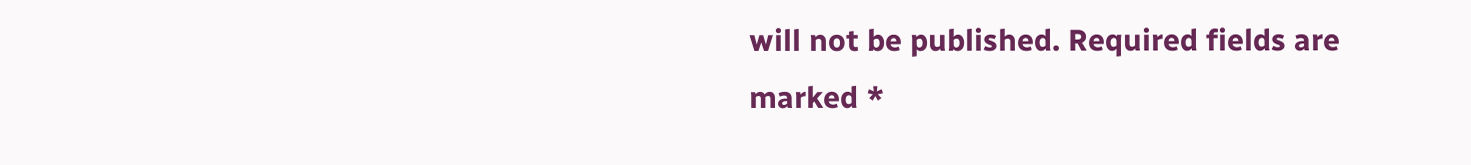will not be published. Required fields are marked *